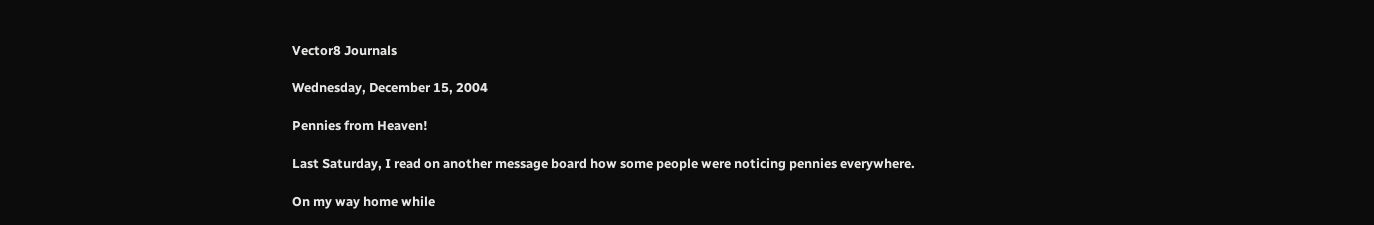Vector8 Journals

Wednesday, December 15, 2004

Pennies from Heaven!

Last Saturday, I read on another message board how some people were noticing pennies everywhere.

On my way home while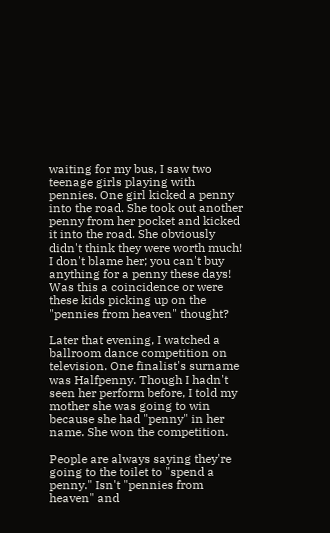waiting for my bus, I saw two teenage girls playing with pennies. One girl kicked a penny into the road. She took out another penny from her pocket and kicked it into the road. She obviously didn't think they were worth much! I don't blame her; you can't buy anything for a penny these days! Was this a coincidence or were these kids picking up on the "pennies from heaven" thought?

Later that evening, I watched a ballroom dance competition on television. One finalist's surname was Halfpenny. Though I hadn't seen her perform before, I told my mother she was going to win because she had "penny" in her name. She won the competition.

People are always saying they're going to the toilet to "spend a penny." Isn't "pennies from heaven" and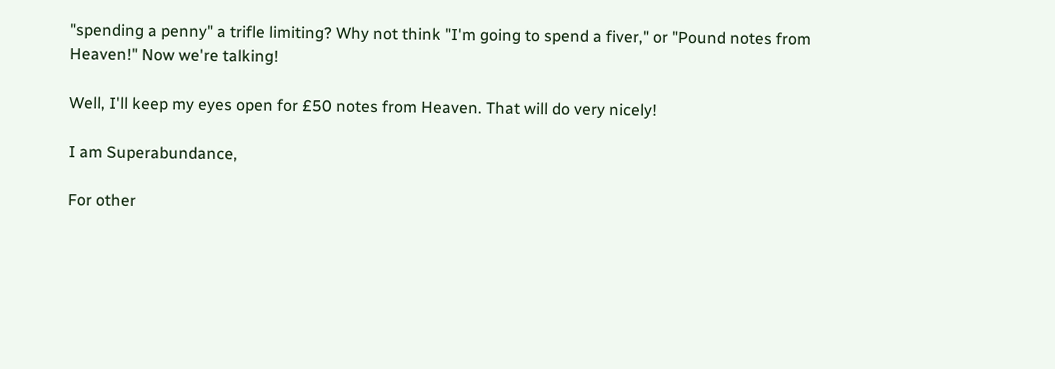"spending a penny" a trifle limiting? Why not think "I'm going to spend a fiver," or "Pound notes from Heaven!" Now we're talking!

Well, I'll keep my eyes open for £50 notes from Heaven. That will do very nicely!

I am Superabundance,

For other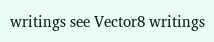writings see Vector8 writings